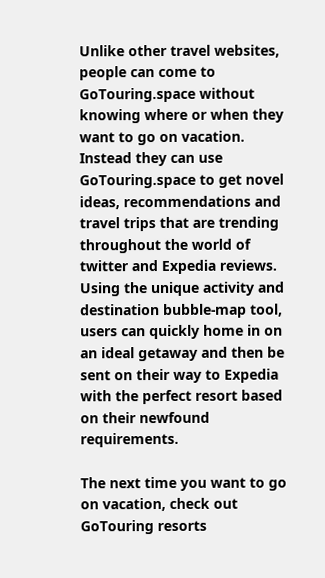Unlike other travel websites, people can come to GoTouring.space without knowing where or when they want to go on vacation. Instead they can use GoTouring.space to get novel ideas, recommendations and travel trips that are trending throughout the world of twitter and Expedia reviews. Using the unique activity and destination bubble-map tool, users can quickly home in on an ideal getaway and then be sent on their way to Expedia with the perfect resort based on their newfound requirements.

The next time you want to go on vacation, check out GoTouring resorts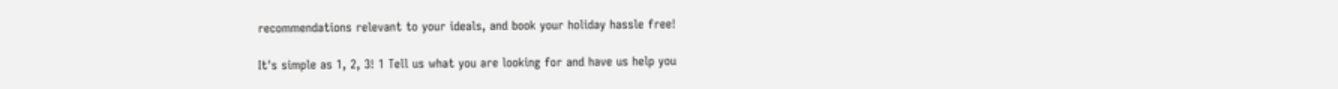recommendations relevant to your ideals, and book your holiday hassle free!

It's simple as 1, 2, 3! 1 Tell us what you are looking for and have us help you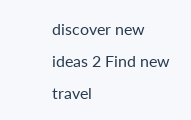discover new ideas 2 Find new travel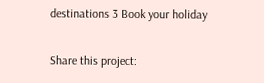destinations 3 Book your holiday

Share this project: